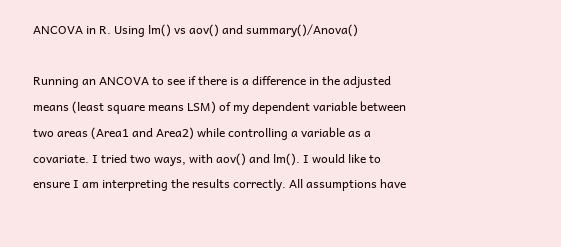ANCOVA in R. Using lm() vs aov() and summary()/Anova()

Running an ANCOVA to see if there is a difference in the adjusted means (least square means LSM) of my dependent variable between two areas (Area1 and Area2) while controlling a variable as a covariate. I tried two ways, with aov() and lm(). I would like to ensure I am interpreting the results correctly. All assumptions have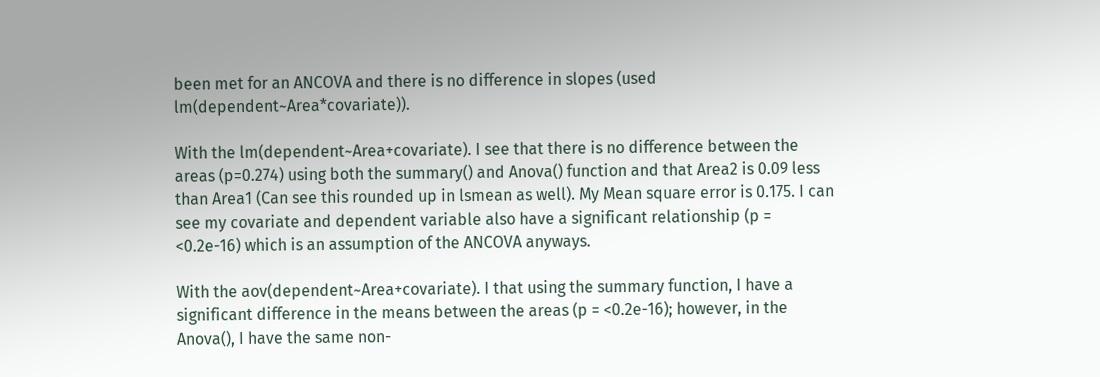been met for an ANCOVA and there is no difference in slopes (used lm(dependent~Area*covariate)).

With the lm(dependent~Area+covariate). I see that there is no difference between the areas (p=0.274) using both the summary() and Anova() function and that Area2 is 0.09 less than Area1 (Can see this rounded up in lsmean as well). My Mean square error is 0.175. I can see my covariate and dependent variable also have a significant relationship (p = <0.2e-16) which is an assumption of the ANCOVA anyways.

With the aov(dependent~Area+covariate). I that using the summary function, I have a significant difference in the means between the areas (p = <0.2e-16); however, in the Anova(), I have the same non-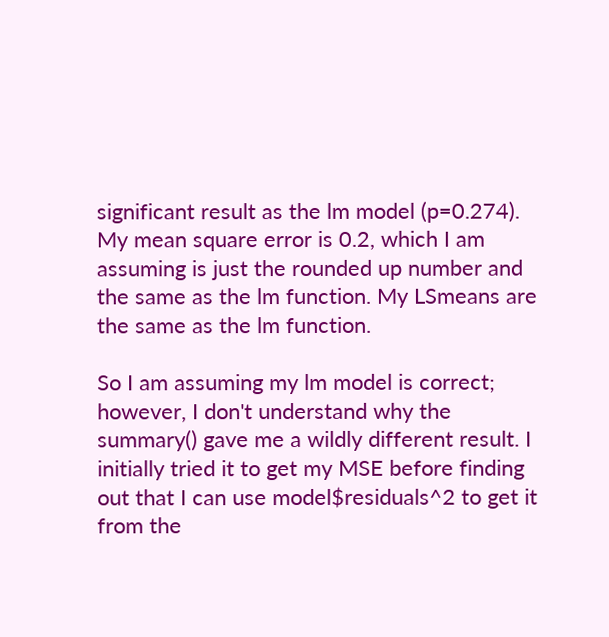significant result as the lm model (p=0.274). My mean square error is 0.2, which I am assuming is just the rounded up number and the same as the lm function. My LSmeans are the same as the lm function.

So I am assuming my lm model is correct; however, I don't understand why the summary() gave me a wildly different result. I initially tried it to get my MSE before finding out that I can use model$residuals^2 to get it from the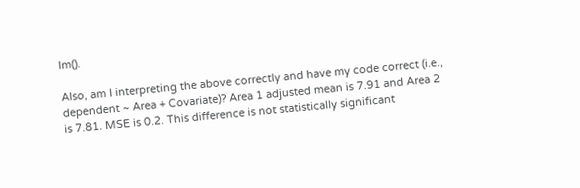lm().

Also, am I interpreting the above correctly and have my code correct (i.e., dependent ~ Area + Covariate)? Area 1 adjusted mean is 7.91 and Area 2 is 7.81. MSE is 0.2. This difference is not statistically significant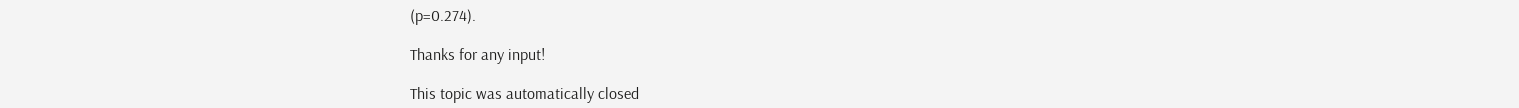(p=0.274).

Thanks for any input!

This topic was automatically closed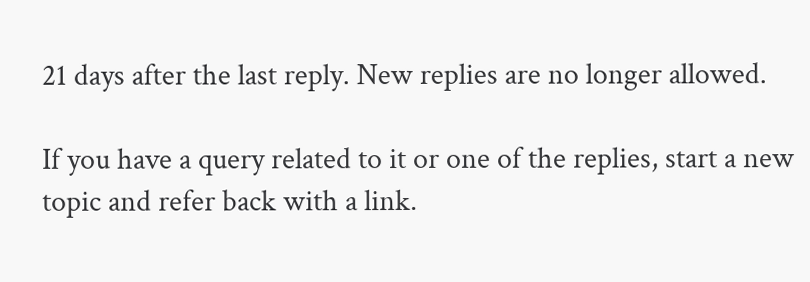21 days after the last reply. New replies are no longer allowed.

If you have a query related to it or one of the replies, start a new topic and refer back with a link.